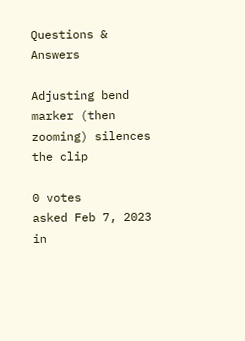Questions & Answers

Adjusting bend marker (then zooming) silences the clip

0 votes
asked Feb 7, 2023 in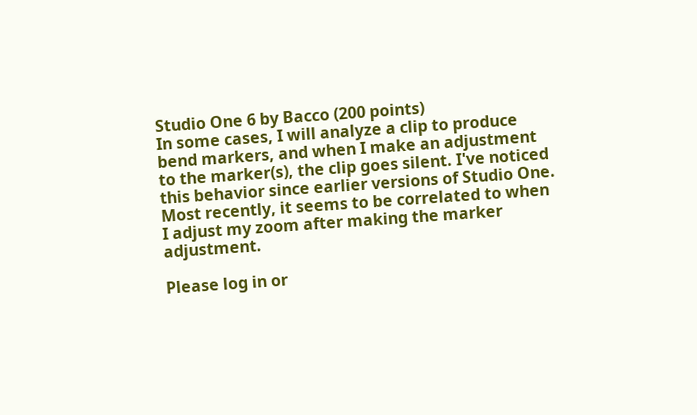Studio One 6 by Bacco (200 points)
In some cases, I will analyze a clip to produce bend markers, and when I make an adjustment to the marker(s), the clip goes silent. I've noticed this behavior since earlier versions of Studio One. Most recently, it seems to be correlated to when I adjust my zoom after making the marker adjustment.

Please log in or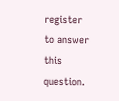register to answer this question.